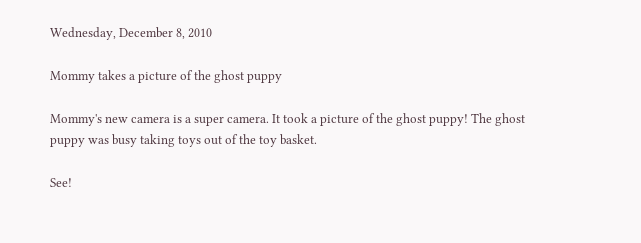Wednesday, December 8, 2010

Mommy takes a picture of the ghost puppy

Mommy's new camera is a super camera. It took a picture of the ghost puppy! The ghost puppy was busy taking toys out of the toy basket.

See!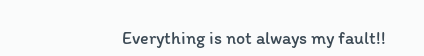Everything is not always my fault!!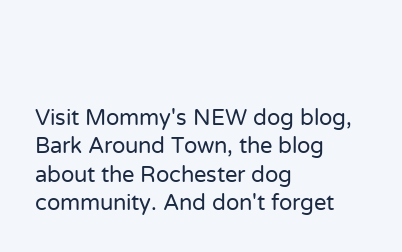Visit Mommy's NEW dog blog, Bark Around Town, the blog about the Rochester dog community. And don't forget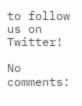to follow us on Twitter!

No comments: